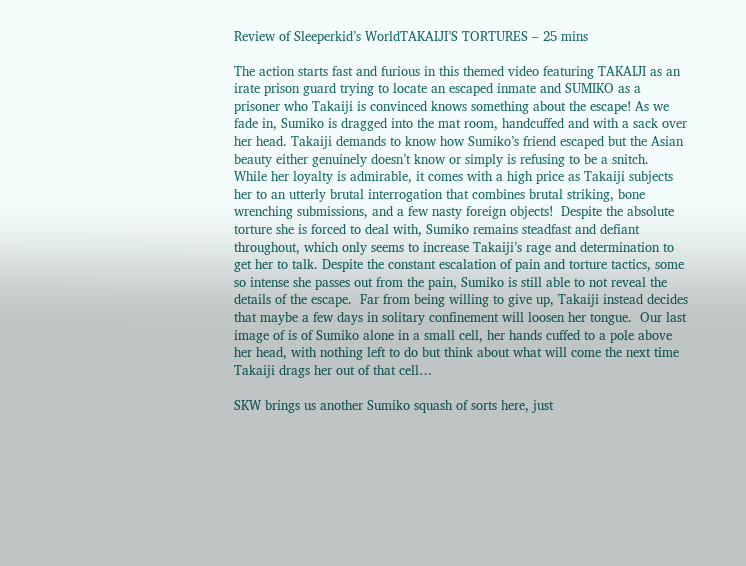Review of Sleeperkid’s WorldTAKAIJI’S TORTURES – 25 mins

The action starts fast and furious in this themed video featuring TAKAIJI as an irate prison guard trying to locate an escaped inmate and SUMIKO as a prisoner who Takaiji is convinced knows something about the escape! As we fade in, Sumiko is dragged into the mat room, handcuffed and with a sack over her head. Takaiji demands to know how Sumiko’s friend escaped but the Asian beauty either genuinely doesn’t know or simply is refusing to be a snitch.  While her loyalty is admirable, it comes with a high price as Takaiji subjects her to an utterly brutal interrogation that combines brutal striking, bone wrenching submissions, and a few nasty foreign objects!  Despite the absolute torture she is forced to deal with, Sumiko remains steadfast and defiant throughout, which only seems to increase Takaiji’s rage and determination to get her to talk. Despite the constant escalation of pain and torture tactics, some so intense she passes out from the pain, Sumiko is still able to not reveal the details of the escape.  Far from being willing to give up, Takaiji instead decides that maybe a few days in solitary confinement will loosen her tongue.  Our last image of is of Sumiko alone in a small cell, her hands cuffed to a pole above her head, with nothing left to do but think about what will come the next time Takaiji drags her out of that cell…

SKW brings us another Sumiko squash of sorts here, just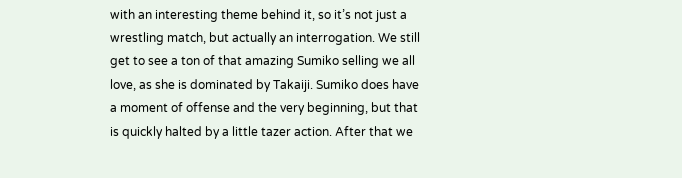with an interesting theme behind it, so it’s not just a wrestling match, but actually an interrogation. We still get to see a ton of that amazing Sumiko selling we all love, as she is dominated by Takaiji. Sumiko does have a moment of offense and the very beginning, but that is quickly halted by a little tazer action. After that we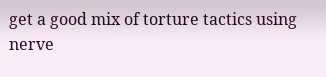get a good mix of torture tactics using nerve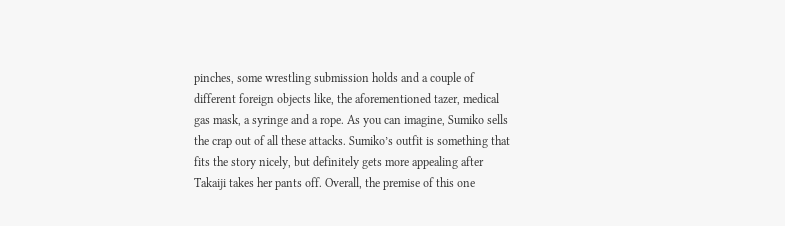pinches, some wrestling submission holds and a couple of different foreign objects like, the aforementioned tazer, medical gas mask, a syringe and a rope. As you can imagine, Sumiko sells the crap out of all these attacks. Sumiko’s outfit is something that fits the story nicely, but definitely gets more appealing after Takaiji takes her pants off. Overall, the premise of this one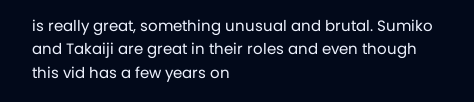is really great, something unusual and brutal. Sumiko and Takaiji are great in their roles and even though this vid has a few years on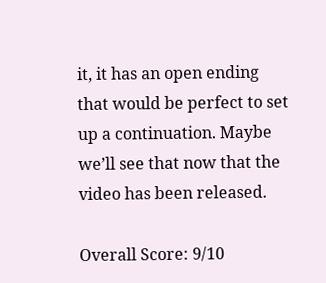it, it has an open ending that would be perfect to set up a continuation. Maybe we’ll see that now that the video has been released.

Overall Score: 9/10